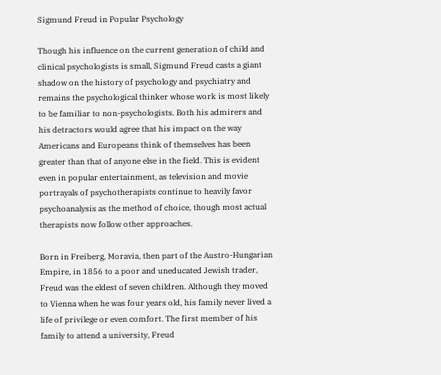Sigmund Freud in Popular Psychology

Though his influence on the current generation of child and clinical psychologists is small, Sigmund Freud casts a giant shadow on the history of psychology and psychiatry and remains the psychological thinker whose work is most likely to be familiar to non-psychologists. Both his admirers and his detractors would agree that his impact on the way Americans and Europeans think of themselves has been greater than that of anyone else in the field. This is evident even in popular entertainment, as television and movie portrayals of psychotherapists continue to heavily favor psychoanalysis as the method of choice, though most actual therapists now follow other approaches.

Born in Freiberg, Moravia, then part of the Austro-Hungarian Empire, in 1856 to a poor and uneducated Jewish trader, Freud was the eldest of seven children. Although they moved to Vienna when he was four years old, his family never lived a life of privilege or even comfort. The first member of his family to attend a university, Freud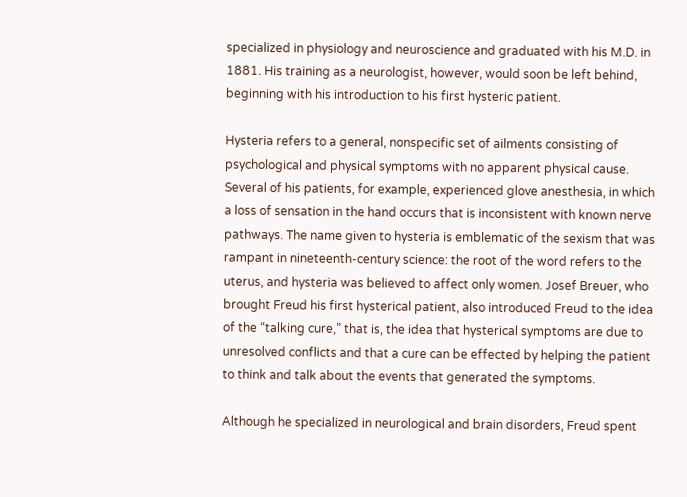specialized in physiology and neuroscience and graduated with his M.D. in 1881. His training as a neurologist, however, would soon be left behind, beginning with his introduction to his first hysteric patient.

Hysteria refers to a general, nonspecific set of ailments consisting of psychological and physical symptoms with no apparent physical cause. Several of his patients, for example, experienced glove anesthesia, in which a loss of sensation in the hand occurs that is inconsistent with known nerve pathways. The name given to hysteria is emblematic of the sexism that was rampant in nineteenth-century science: the root of the word refers to the uterus, and hysteria was believed to affect only women. Josef Breuer, who brought Freud his first hysterical patient, also introduced Freud to the idea of the “talking cure,” that is, the idea that hysterical symptoms are due to unresolved conflicts and that a cure can be effected by helping the patient to think and talk about the events that generated the symptoms.

Although he specialized in neurological and brain disorders, Freud spent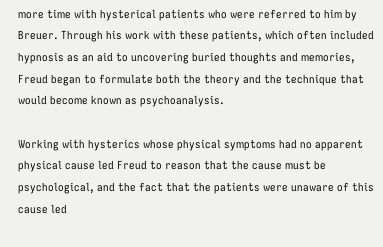more time with hysterical patients who were referred to him by Breuer. Through his work with these patients, which often included hypnosis as an aid to uncovering buried thoughts and memories, Freud began to formulate both the theory and the technique that would become known as psychoanalysis.

Working with hysterics whose physical symptoms had no apparent physical cause led Freud to reason that the cause must be psychological, and the fact that the patients were unaware of this cause led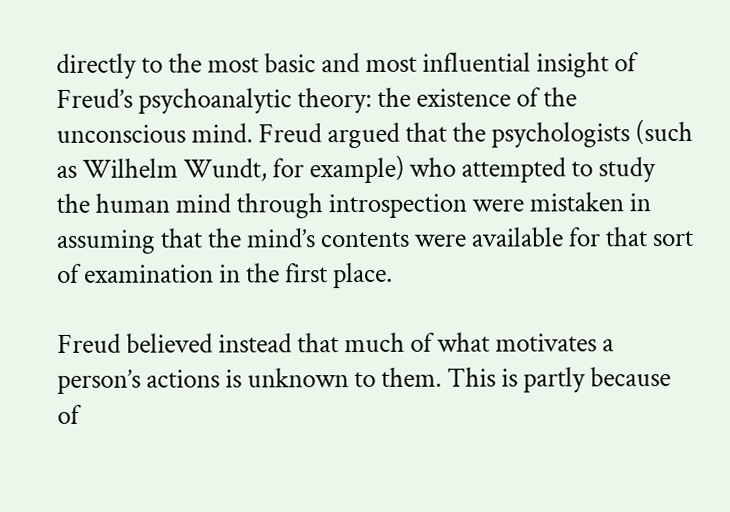directly to the most basic and most influential insight of Freud’s psychoanalytic theory: the existence of the unconscious mind. Freud argued that the psychologists (such as Wilhelm Wundt, for example) who attempted to study the human mind through introspection were mistaken in assuming that the mind’s contents were available for that sort of examination in the first place.

Freud believed instead that much of what motivates a person’s actions is unknown to them. This is partly because of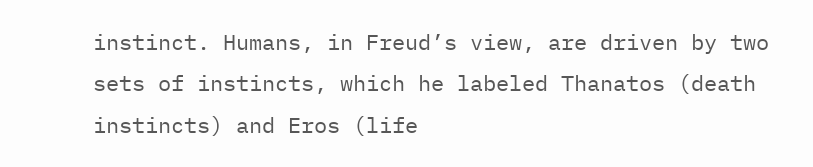instinct. Humans, in Freud’s view, are driven by two sets of instincts, which he labeled Thanatos (death instincts) and Eros (life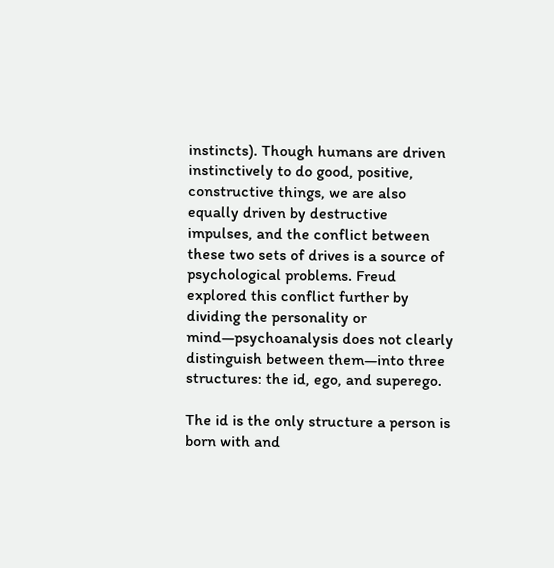instincts). Though humans are driven instinctively to do good, positive, constructive things, we are also equally driven by destructive impulses, and the conflict between these two sets of drives is a source of psychological problems. Freud explored this conflict further by dividing the personality or mind—psychoanalysis does not clearly distinguish between them—into three structures: the id, ego, and superego.

The id is the only structure a person is born with and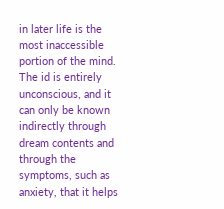in later life is the most inaccessible portion of the mind. The id is entirely unconscious, and it can only be known indirectly through dream contents and through the symptoms, such as anxiety, that it helps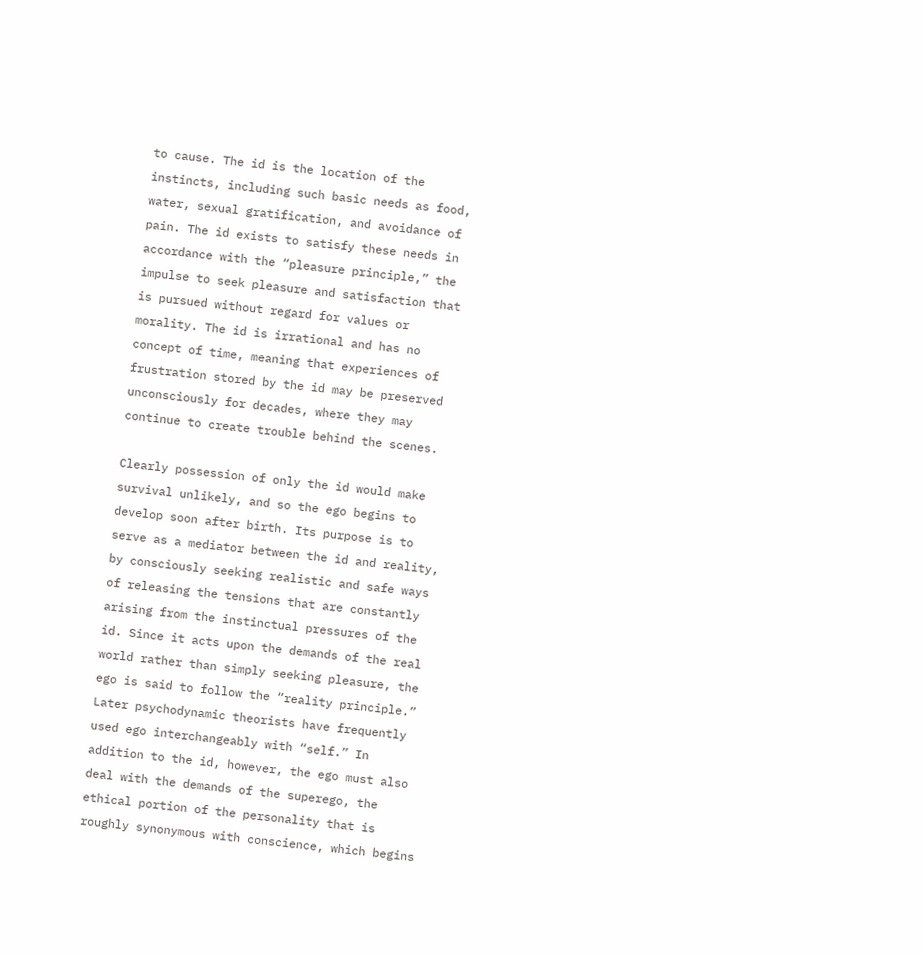to cause. The id is the location of the instincts, including such basic needs as food, water, sexual gratification, and avoidance of pain. The id exists to satisfy these needs in accordance with the “pleasure principle,” the impulse to seek pleasure and satisfaction that is pursued without regard for values or morality. The id is irrational and has no concept of time, meaning that experiences of frustration stored by the id may be preserved unconsciously for decades, where they may continue to create trouble behind the scenes.

Clearly possession of only the id would make survival unlikely, and so the ego begins to develop soon after birth. Its purpose is to serve as a mediator between the id and reality, by consciously seeking realistic and safe ways of releasing the tensions that are constantly arising from the instinctual pressures of the id. Since it acts upon the demands of the real world rather than simply seeking pleasure, the ego is said to follow the “reality principle.” Later psychodynamic theorists have frequently used ego interchangeably with “self.” In addition to the id, however, the ego must also deal with the demands of the superego, the ethical portion of the personality that is roughly synonymous with conscience, which begins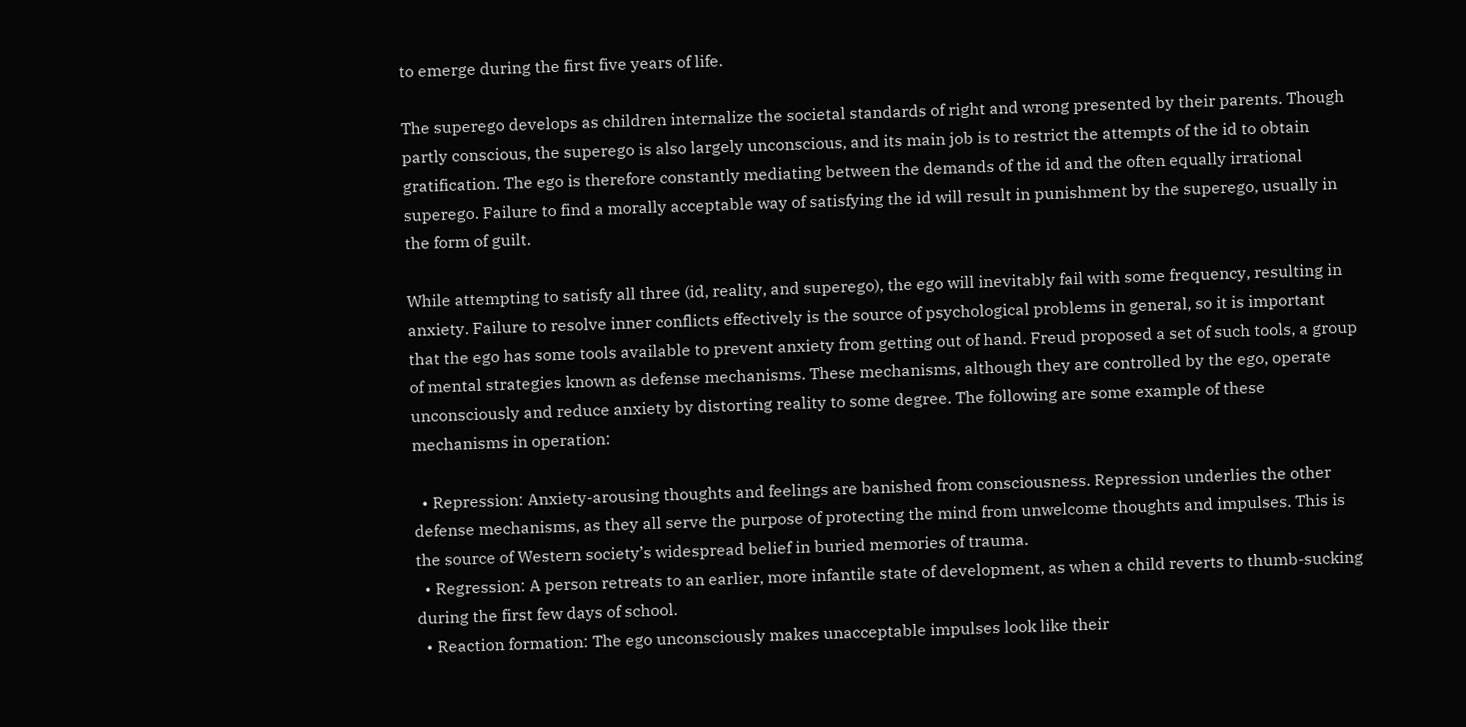to emerge during the first five years of life.

The superego develops as children internalize the societal standards of right and wrong presented by their parents. Though partly conscious, the superego is also largely unconscious, and its main job is to restrict the attempts of the id to obtain gratification. The ego is therefore constantly mediating between the demands of the id and the often equally irrational superego. Failure to find a morally acceptable way of satisfying the id will result in punishment by the superego, usually in the form of guilt.

While attempting to satisfy all three (id, reality, and superego), the ego will inevitably fail with some frequency, resulting in anxiety. Failure to resolve inner conflicts effectively is the source of psychological problems in general, so it is important that the ego has some tools available to prevent anxiety from getting out of hand. Freud proposed a set of such tools, a group of mental strategies known as defense mechanisms. These mechanisms, although they are controlled by the ego, operate unconsciously and reduce anxiety by distorting reality to some degree. The following are some example of these mechanisms in operation:

  • Repression: Anxiety-arousing thoughts and feelings are banished from consciousness. Repression underlies the other defense mechanisms, as they all serve the purpose of protecting the mind from unwelcome thoughts and impulses. This is the source of Western society’s widespread belief in buried memories of trauma.
  • Regression: A person retreats to an earlier, more infantile state of development, as when a child reverts to thumb-sucking during the first few days of school.
  • Reaction formation: The ego unconsciously makes unacceptable impulses look like their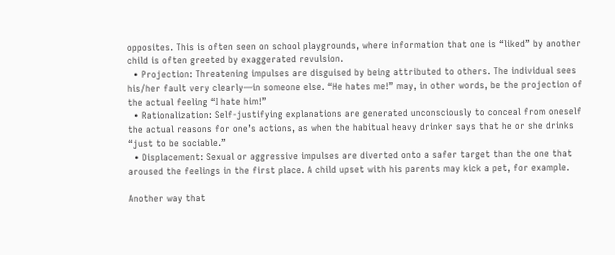opposites. This is often seen on school playgrounds, where information that one is “liked” by another child is often greeted by exaggerated revulsion.
  • Projection: Threatening impulses are disguised by being attributed to others. The individual sees his/her fault very clearly—in someone else. “He hates me!” may, in other words, be the projection of the actual feeling “I hate him!”
  • Rationalization: Self-justifying explanations are generated unconsciously to conceal from oneself the actual reasons for one’s actions, as when the habitual heavy drinker says that he or she drinks “just to be sociable.”
  • Displacement: Sexual or aggressive impulses are diverted onto a safer target than the one that aroused the feelings in the first place. A child upset with his parents may kick a pet, for example.

Another way that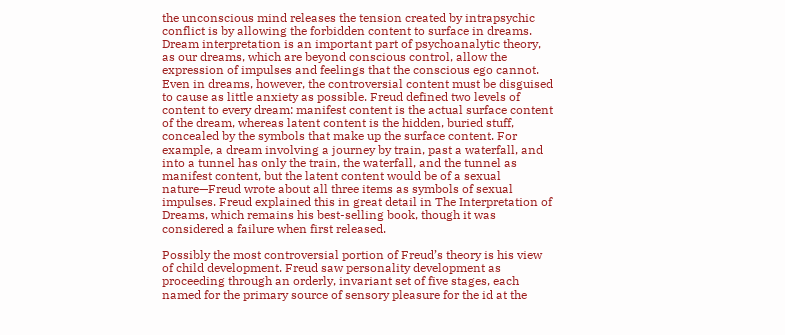the unconscious mind releases the tension created by intrapsychic conflict is by allowing the forbidden content to surface in dreams. Dream interpretation is an important part of psychoanalytic theory, as our dreams, which are beyond conscious control, allow the expression of impulses and feelings that the conscious ego cannot. Even in dreams, however, the controversial content must be disguised to cause as little anxiety as possible. Freud defined two levels of content to every dream: manifest content is the actual surface content of the dream, whereas latent content is the hidden, buried stuff, concealed by the symbols that make up the surface content. For example, a dream involving a journey by train, past a waterfall, and into a tunnel has only the train, the waterfall, and the tunnel as manifest content, but the latent content would be of a sexual nature—Freud wrote about all three items as symbols of sexual impulses. Freud explained this in great detail in The Interpretation of Dreams, which remains his best-selling book, though it was considered a failure when first released.

Possibly the most controversial portion of Freud’s theory is his view of child development. Freud saw personality development as proceeding through an orderly, invariant set of five stages, each named for the primary source of sensory pleasure for the id at the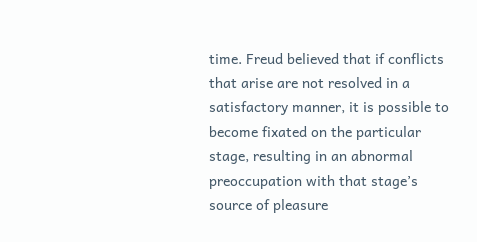time. Freud believed that if conflicts that arise are not resolved in a satisfactory manner, it is possible to become fixated on the particular stage, resulting in an abnormal preoccupation with that stage’s source of pleasure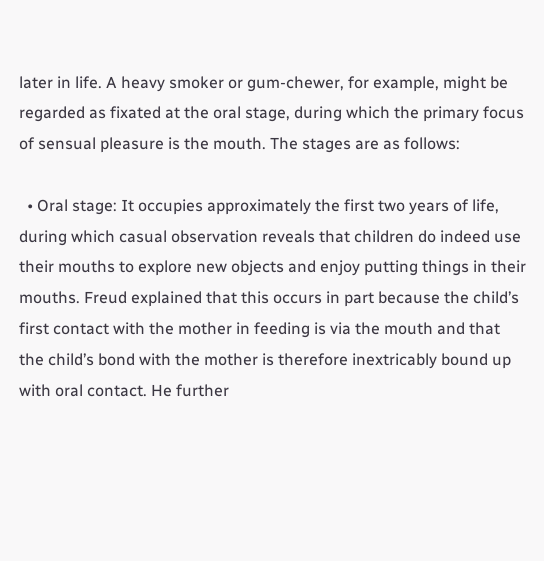later in life. A heavy smoker or gum-chewer, for example, might be regarded as fixated at the oral stage, during which the primary focus of sensual pleasure is the mouth. The stages are as follows:

  • Oral stage: It occupies approximately the first two years of life, during which casual observation reveals that children do indeed use their mouths to explore new objects and enjoy putting things in their mouths. Freud explained that this occurs in part because the child’s first contact with the mother in feeding is via the mouth and that the child’s bond with the mother is therefore inextricably bound up with oral contact. He further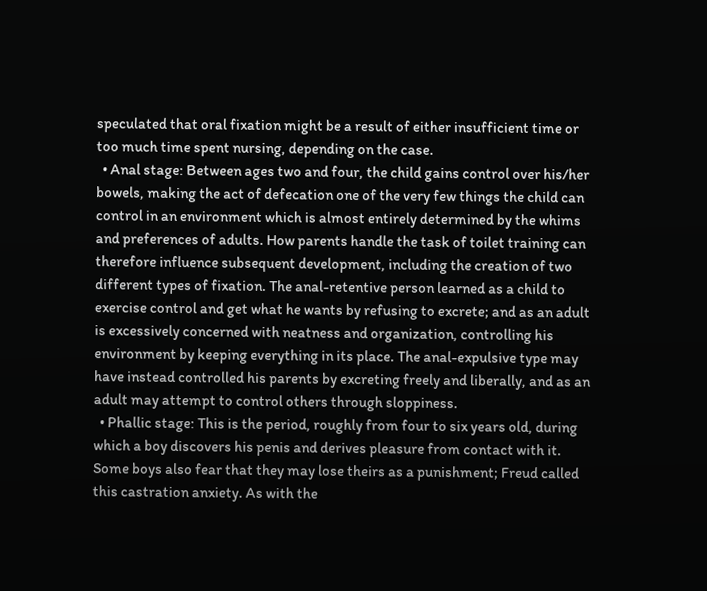speculated that oral fixation might be a result of either insufficient time or too much time spent nursing, depending on the case.
  • Anal stage: Between ages two and four, the child gains control over his/her bowels, making the act of defecation one of the very few things the child can control in an environment which is almost entirely determined by the whims and preferences of adults. How parents handle the task of toilet training can therefore influence subsequent development, including the creation of two different types of fixation. The anal-retentive person learned as a child to exercise control and get what he wants by refusing to excrete; and as an adult is excessively concerned with neatness and organization, controlling his environment by keeping everything in its place. The anal-expulsive type may have instead controlled his parents by excreting freely and liberally, and as an adult may attempt to control others through sloppiness.
  • Phallic stage: This is the period, roughly from four to six years old, during which a boy discovers his penis and derives pleasure from contact with it. Some boys also fear that they may lose theirs as a punishment; Freud called this castration anxiety. As with the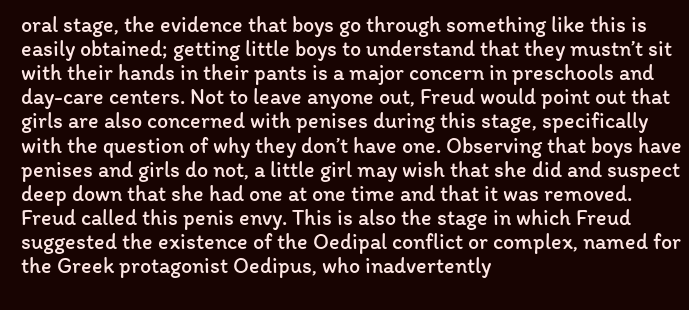oral stage, the evidence that boys go through something like this is easily obtained; getting little boys to understand that they mustn’t sit with their hands in their pants is a major concern in preschools and day-care centers. Not to leave anyone out, Freud would point out that girls are also concerned with penises during this stage, specifically with the question of why they don’t have one. Observing that boys have penises and girls do not, a little girl may wish that she did and suspect deep down that she had one at one time and that it was removed. Freud called this penis envy. This is also the stage in which Freud suggested the existence of the Oedipal conflict or complex, named for the Greek protagonist Oedipus, who inadvertently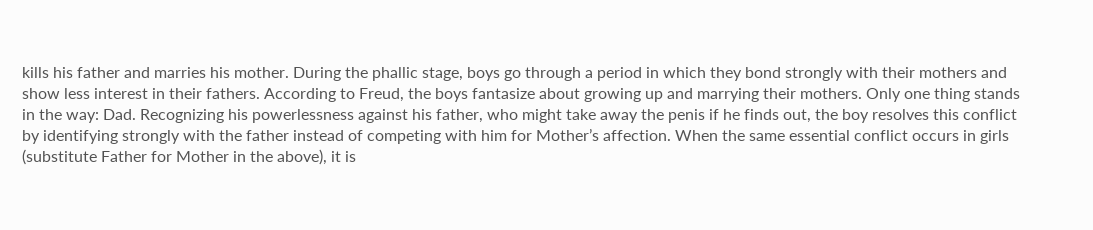kills his father and marries his mother. During the phallic stage, boys go through a period in which they bond strongly with their mothers and show less interest in their fathers. According to Freud, the boys fantasize about growing up and marrying their mothers. Only one thing stands in the way: Dad. Recognizing his powerlessness against his father, who might take away the penis if he finds out, the boy resolves this conflict by identifying strongly with the father instead of competing with him for Mother’s affection. When the same essential conflict occurs in girls (substitute Father for Mother in the above), it is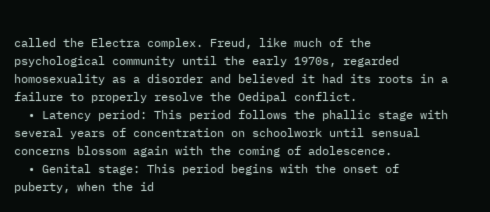called the Electra complex. Freud, like much of the psychological community until the early 1970s, regarded homosexuality as a disorder and believed it had its roots in a failure to properly resolve the Oedipal conflict.
  • Latency period: This period follows the phallic stage with several years of concentration on schoolwork until sensual concerns blossom again with the coming of adolescence.
  • Genital stage: This period begins with the onset of puberty, when the id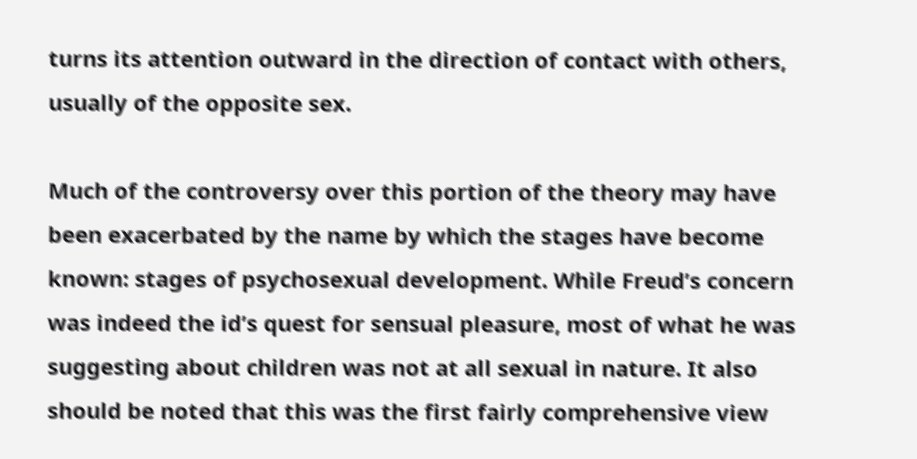turns its attention outward in the direction of contact with others, usually of the opposite sex.

Much of the controversy over this portion of the theory may have been exacerbated by the name by which the stages have become known: stages of psychosexual development. While Freud’s concern was indeed the id’s quest for sensual pleasure, most of what he was suggesting about children was not at all sexual in nature. It also should be noted that this was the first fairly comprehensive view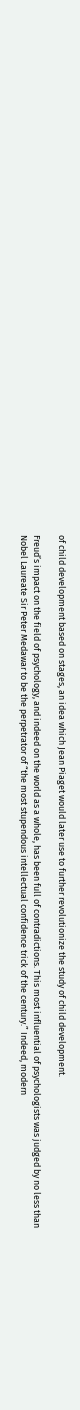of child development based on stages, an idea which Jean Piaget would later use to further revolutionize the study of child development.

Freud’s impact on the field of psychology, and indeed on the world as a whole, has been full of contradictions. This most influential of psychologists was judged by no less than Nobel Laureate Sir Peter Medawar to be the perpetrator of “the most stupendous intellectual confidence trick of the century.” Indeed, modern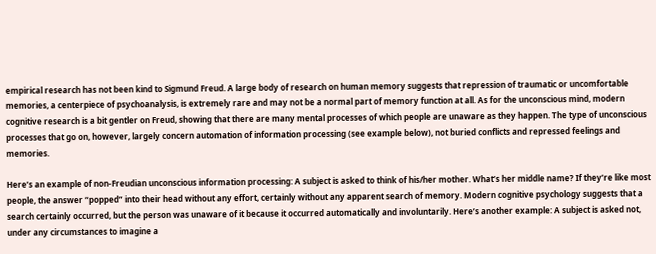empirical research has not been kind to Sigmund Freud. A large body of research on human memory suggests that repression of traumatic or uncomfortable memories, a centerpiece of psychoanalysis, is extremely rare and may not be a normal part of memory function at all. As for the unconscious mind, modern cognitive research is a bit gentler on Freud, showing that there are many mental processes of which people are unaware as they happen. The type of unconscious processes that go on, however, largely concern automation of information processing (see example below), not buried conflicts and repressed feelings and memories.

Here’s an example of non-Freudian unconscious information processing: A subject is asked to think of his/her mother. What’s her middle name? If they’re like most people, the answer “popped” into their head without any effort, certainly without any apparent search of memory. Modern cognitive psychology suggests that a search certainly occurred, but the person was unaware of it because it occurred automatically and involuntarily. Here’s another example: A subject is asked not, under any circumstances to imagine a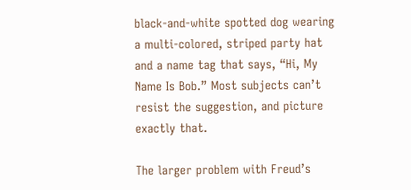black-and-white spotted dog wearing a multi-colored, striped party hat and a name tag that says, “Hi, My Name Is Bob.” Most subjects can’t resist the suggestion, and picture exactly that.

The larger problem with Freud’s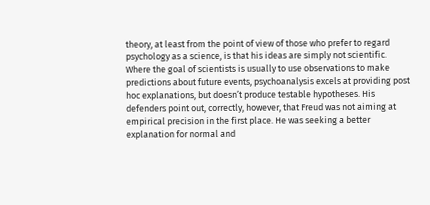theory, at least from the point of view of those who prefer to regard psychology as a science, is that his ideas are simply not scientific. Where the goal of scientists is usually to use observations to make predictions about future events, psychoanalysis excels at providing post hoc explanations, but doesn’t produce testable hypotheses. His defenders point out, correctly, however, that Freud was not aiming at empirical precision in the first place. He was seeking a better explanation for normal and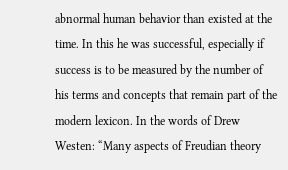abnormal human behavior than existed at the time. In this he was successful, especially if success is to be measured by the number of his terms and concepts that remain part of the modern lexicon. In the words of Drew Westen: “Many aspects of Freudian theory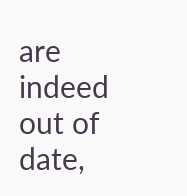are indeed out of date,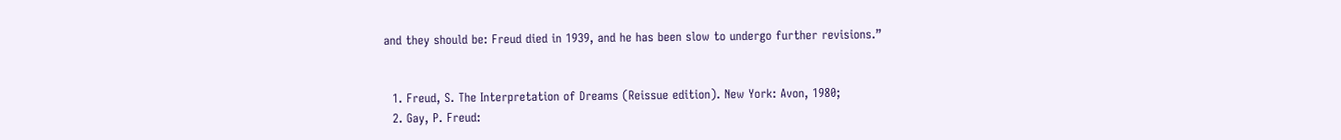and they should be: Freud died in 1939, and he has been slow to undergo further revisions.”


  1. Freud, S. The Interpretation of Dreams (Reissue edition). New York: Avon, 1980;
  2. Gay, P. Freud: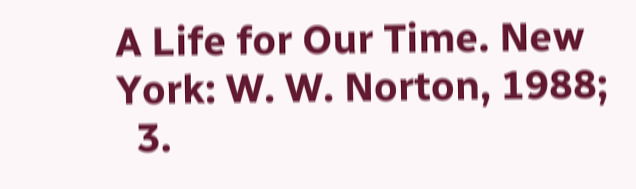A Life for Our Time. New York: W. W. Norton, 1988;
  3.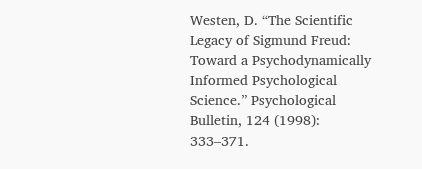Westen, D. “The Scientific Legacy of Sigmund Freud: Toward a Psychodynamically Informed Psychological Science.” Psychological Bulletin, 124 (1998): 333–371.